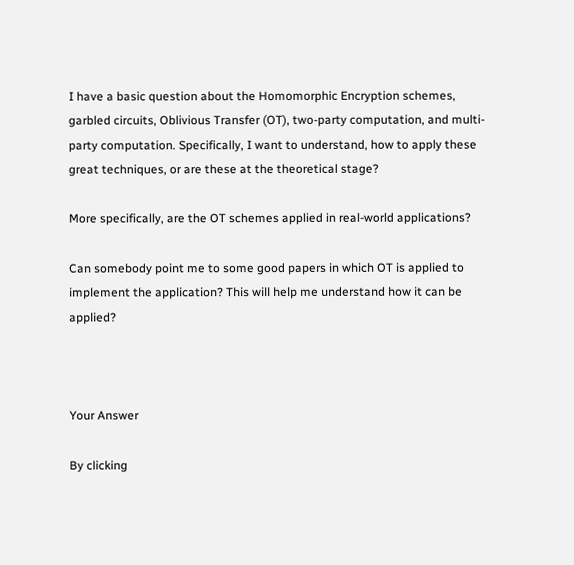I have a basic question about the Homomorphic Encryption schemes, garbled circuits, Oblivious Transfer (OT), two-party computation, and multi-party computation. Specifically, I want to understand, how to apply these great techniques, or are these at the theoretical stage?

More specifically, are the OT schemes applied in real-world applications?

Can somebody point me to some good papers in which OT is applied to implement the application? This will help me understand how it can be applied?



Your Answer

By clicking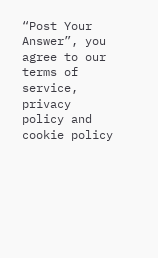“Post Your Answer”, you agree to our terms of service, privacy policy and cookie policy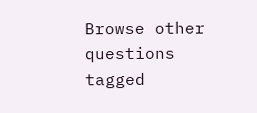Browse other questions tagged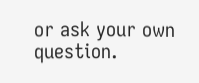or ask your own question.